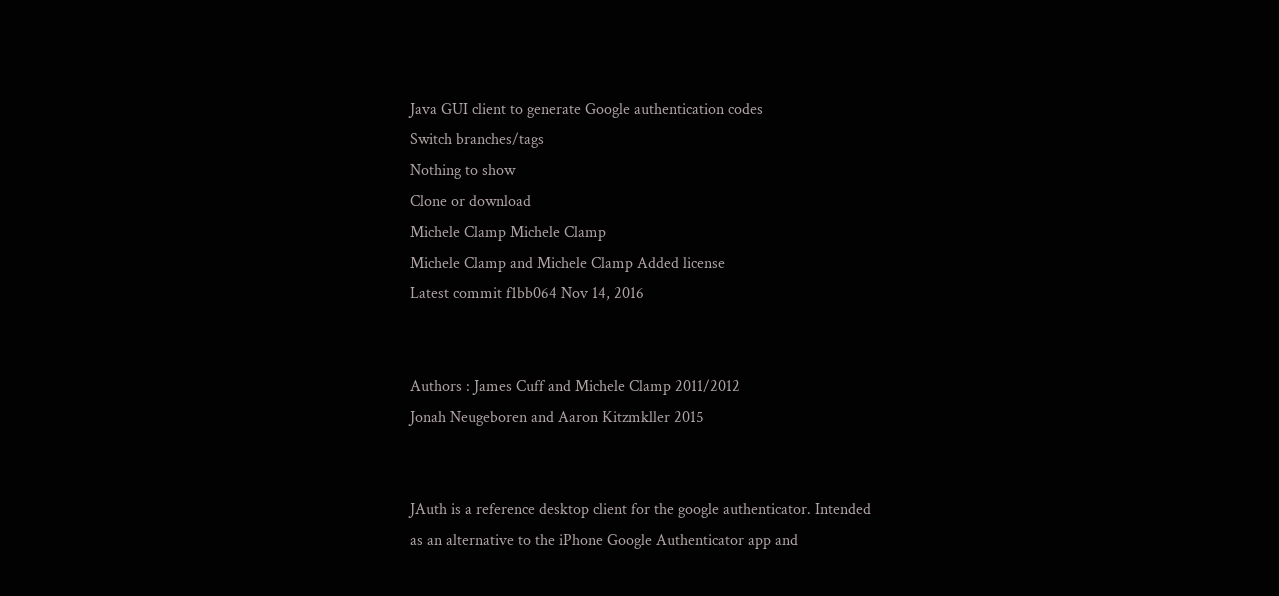Java GUI client to generate Google authentication codes
Switch branches/tags
Nothing to show
Clone or download
Michele Clamp Michele Clamp
Michele Clamp and Michele Clamp Added license
Latest commit f1bb064 Nov 14, 2016


Authors : James Cuff and Michele Clamp 2011/2012
Jonah Neugeboren and Aaron Kitzmkller 2015


JAuth is a reference desktop client for the google authenticator. Intended
as an alternative to the iPhone Google Authenticator app and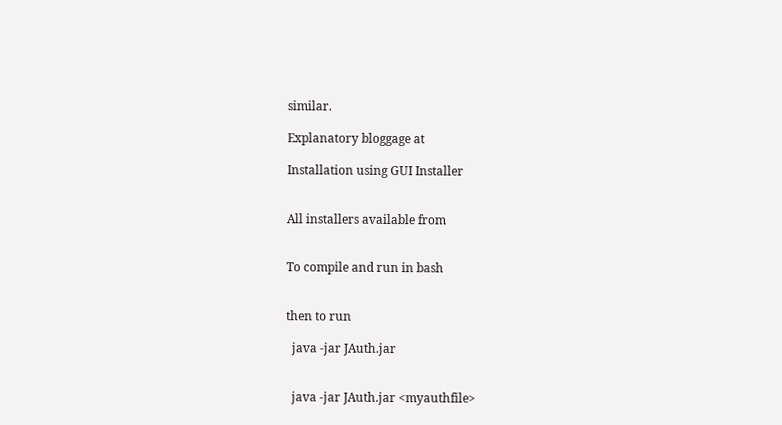similar.

Explanatory bloggage at

Installation using GUI Installer


All installers available from


To compile and run in bash


then to run

  java -jar JAuth.jar


  java -jar JAuth.jar <myauthfile>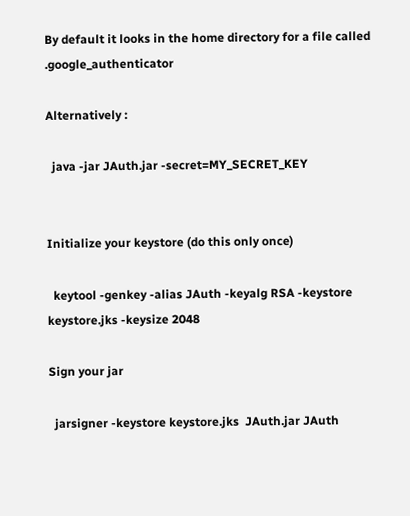By default it looks in the home directory for a file called .google_authenticator

Alternatively :

  java -jar JAuth.jar -secret=MY_SECRET_KEY


Initialize your keystore (do this only once)

  keytool -genkey -alias JAuth -keyalg RSA -keystore keystore.jks -keysize 2048

Sign your jar

  jarsigner -keystore keystore.jks  JAuth.jar JAuth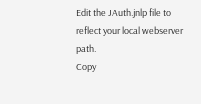Edit the JAuth.jnlp file to reflect your local webserver path.
Copy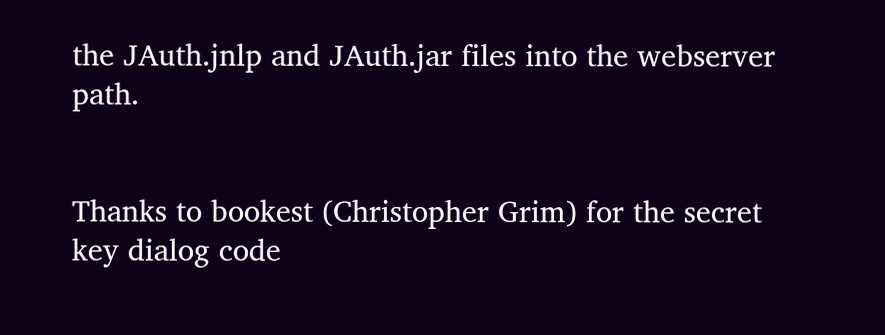the JAuth.jnlp and JAuth.jar files into the webserver path.


Thanks to bookest (Christopher Grim) for the secret key dialog code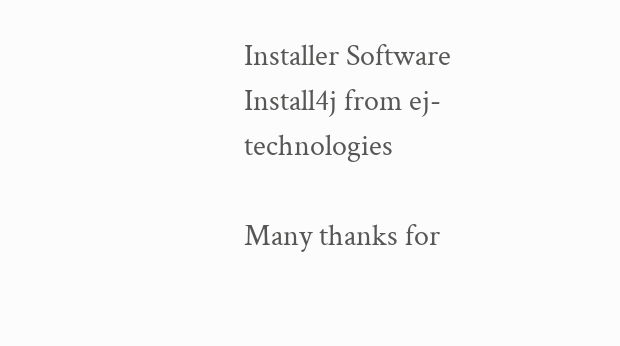Installer Software Install4j from ej-technologies

Many thanks for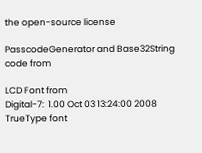the open-source license

PasscodeGenerator and Base32String code from

LCD Font from
Digital-7:  1.00 Oct 03 13:24:00 2008
TrueType font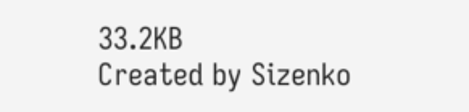33.2KB
Created by Sizenko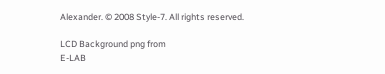Alexander. © 2008 Style-7. All rights reserved.

LCD Background png from
E-LAB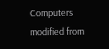Computers
modified from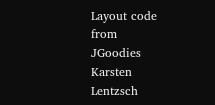Layout code from
JGoodies Karsten Lentzsch